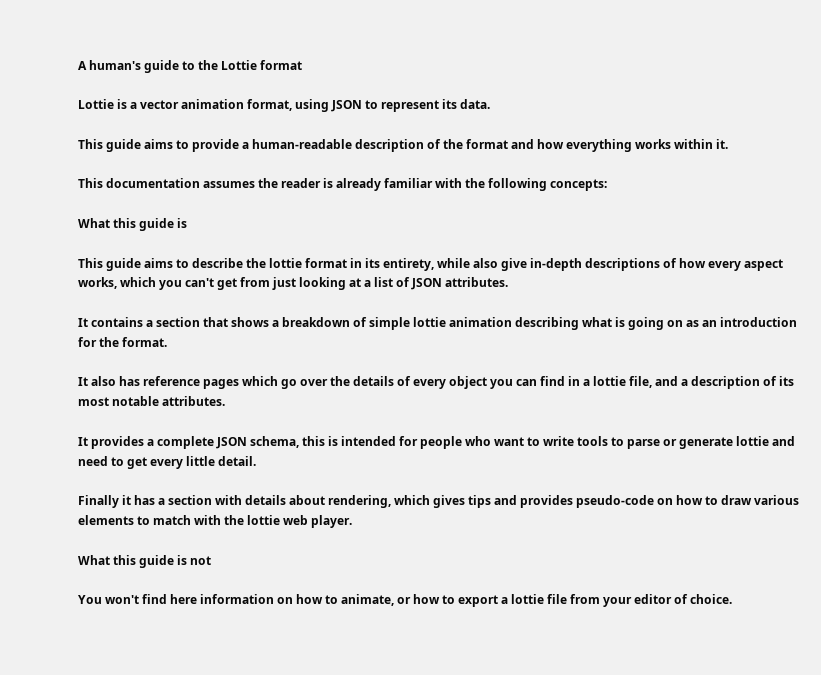A human's guide to the Lottie format

Lottie is a vector animation format, using JSON to represent its data.

This guide aims to provide a human-readable description of the format and how everything works within it.

This documentation assumes the reader is already familiar with the following concepts:

What this guide is

This guide aims to describe the lottie format in its entirety, while also give in-depth descriptions of how every aspect works, which you can't get from just looking at a list of JSON attributes.

It contains a section that shows a breakdown of simple lottie animation describing what is going on as an introduction for the format.

It also has reference pages which go over the details of every object you can find in a lottie file, and a description of its most notable attributes.

It provides a complete JSON schema, this is intended for people who want to write tools to parse or generate lottie and need to get every little detail.

Finally it has a section with details about rendering, which gives tips and provides pseudo-code on how to draw various elements to match with the lottie web player.

What this guide is not

You won't find here information on how to animate, or how to export a lottie file from your editor of choice.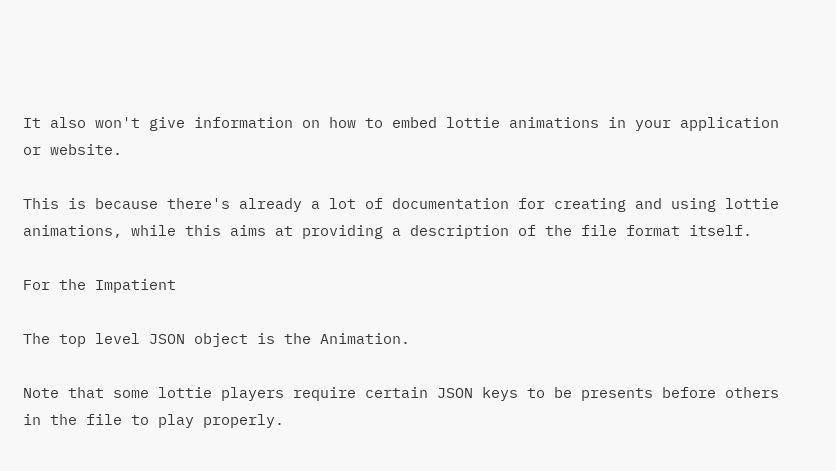It also won't give information on how to embed lottie animations in your application or website.

This is because there's already a lot of documentation for creating and using lottie animations, while this aims at providing a description of the file format itself.

For the Impatient

The top level JSON object is the Animation.

Note that some lottie players require certain JSON keys to be presents before others in the file to play properly.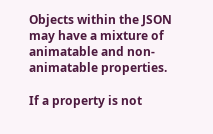Objects within the JSON may have a mixture of animatable and non-animatable properties.

If a property is not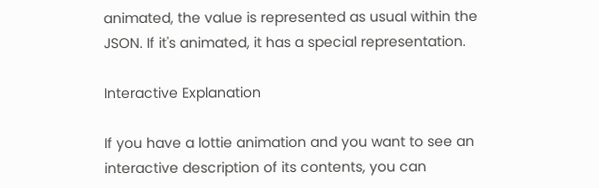animated, the value is represented as usual within the JSON. If it's animated, it has a special representation.

Interactive Explanation

If you have a lottie animation and you want to see an interactive description of its contents, you can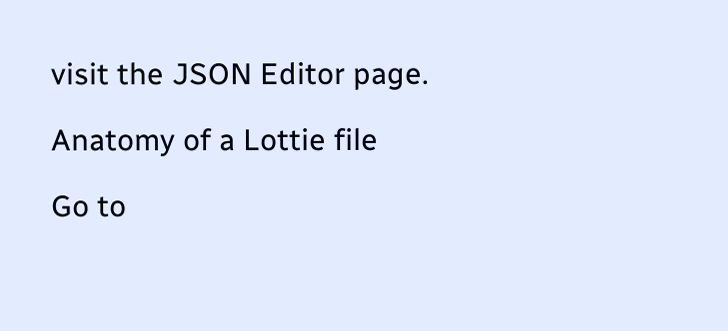visit the JSON Editor page.

Anatomy of a Lottie file

Go to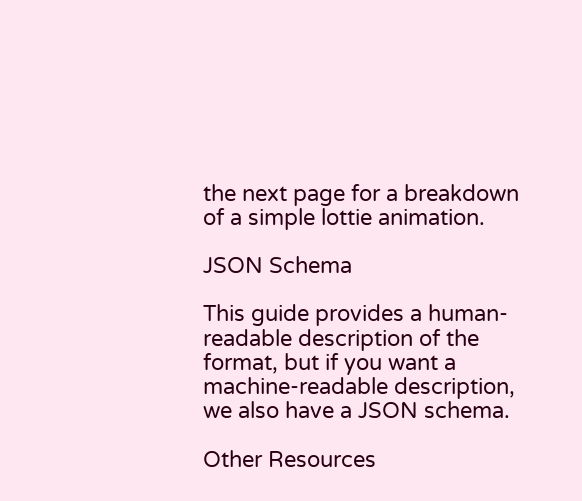the next page for a breakdown of a simple lottie animation.

JSON Schema

This guide provides a human-readable description of the format, but if you want a machine-readable description, we also have a JSON schema.

Other Resources